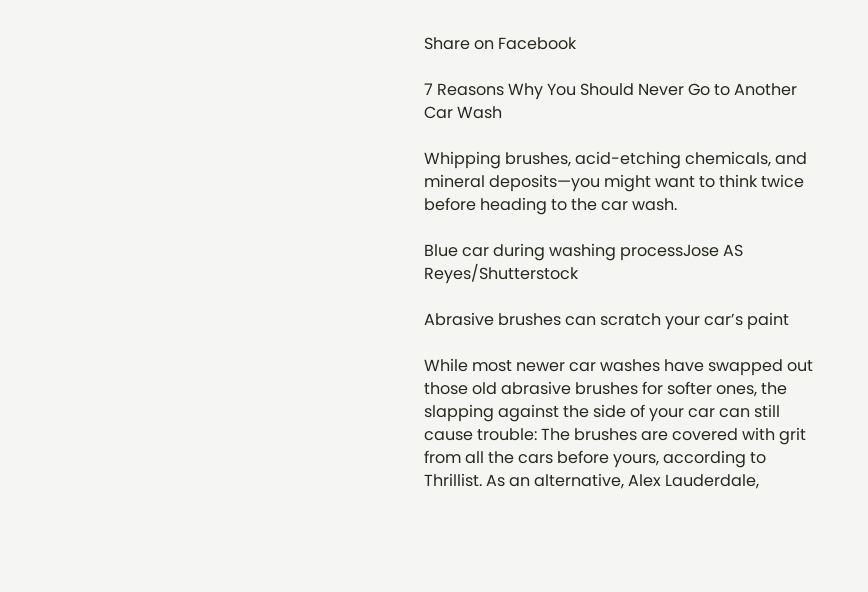Share on Facebook

7 Reasons Why You Should Never Go to Another Car Wash

Whipping brushes, acid-etching chemicals, and mineral deposits—you might want to think twice before heading to the car wash.

Blue car during washing processJose AS Reyes/Shutterstock

Abrasive brushes can scratch your car’s paint

While most newer car washes have swapped out those old abrasive brushes for softer ones, the slapping against the side of your car can still cause trouble: The brushes are covered with grit from all the cars before yours, according to Thrillist. As an alternative, Alex Lauderdale,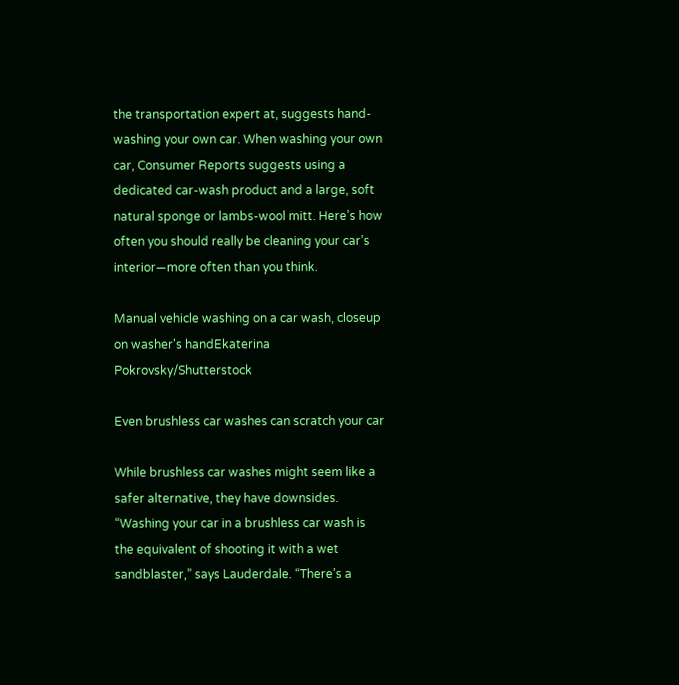the transportation expert at, suggests hand-washing your own car. When washing your own car, Consumer Reports suggests using a dedicated car-wash product and a large, soft natural sponge or lambs-wool mitt. Here’s how often you should really be cleaning your car’s interior—more often than you think.

Manual vehicle washing on a car wash, closeup on washer's handEkaterina Pokrovsky/Shutterstock

Even brushless car washes can scratch your car

While brushless car washes might seem like a safer alternative, they have downsides. “Washing your car in a brushless car wash is the equivalent of shooting it with a wet sandblaster,” says Lauderdale. “There’s a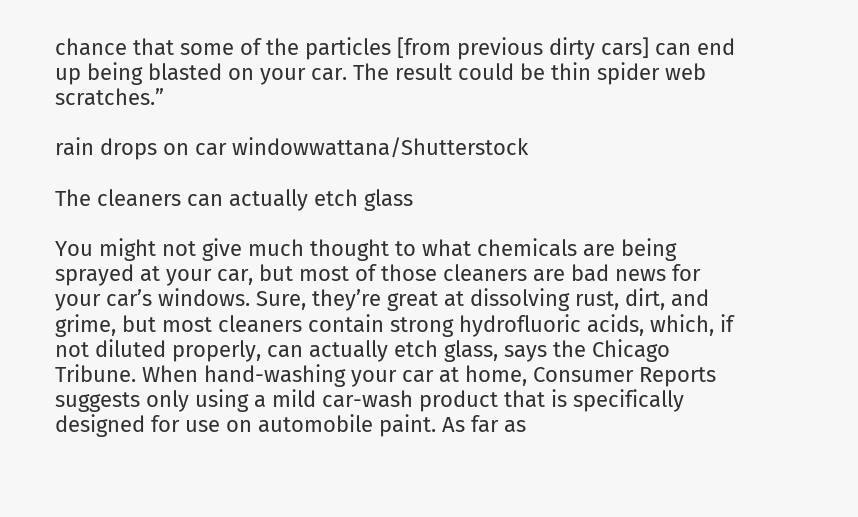chance that some of the particles [from previous dirty cars] can end up being blasted on your car. The result could be thin spider web scratches.”

rain drops on car windowwattana/Shutterstock

The cleaners can actually etch glass

You might not give much thought to what chemicals are being sprayed at your car, but most of those cleaners are bad news for your car’s windows. Sure, they’re great at dissolving rust, dirt, and grime, but most cleaners contain strong hydrofluoric acids, which, if not diluted properly, can actually etch glass, says the Chicago Tribune. When hand-washing your car at home, Consumer Reports suggests only using a mild car-wash product that is specifically designed for use on automobile paint. As far as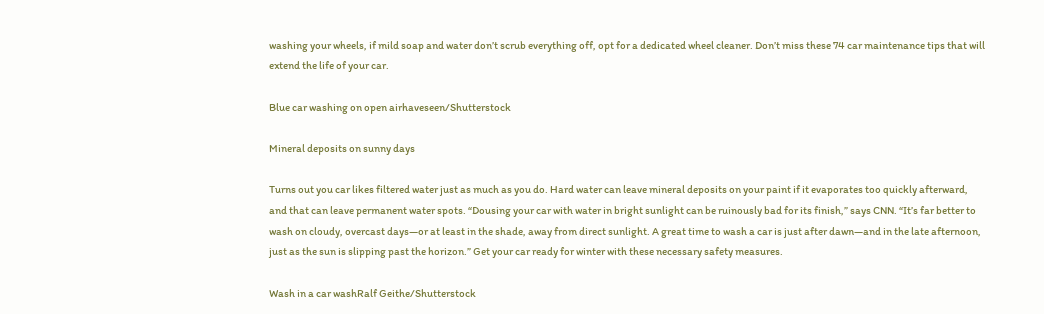washing your wheels, if mild soap and water don’t scrub everything off, opt for a dedicated wheel cleaner. Don’t miss these 74 car maintenance tips that will extend the life of your car.

Blue car washing on open airhaveseen/Shutterstock

Mineral deposits on sunny days

Turns out you car likes filtered water just as much as you do. Hard water can leave mineral deposits on your paint if it evaporates too quickly afterward, and that can leave permanent water spots. “Dousing your car with water in bright sunlight can be ruinously bad for its finish,” says CNN. “It’s far better to wash on cloudy, overcast days—or at least in the shade, away from direct sunlight. A great time to wash a car is just after dawn—and in the late afternoon, just as the sun is slipping past the horizon.” Get your car ready for winter with these necessary safety measures.

Wash in a car washRalf Geithe/Shutterstock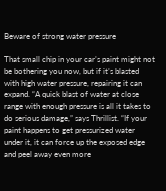Beware of strong water pressure

That small chip in your car’s paint might not be bothering you now, but if it’s blasted with high water pressure, repairing it can expand. “A quick blast of water at close range with enough pressure is all it takes to do serious damage,” says Thrillist. “If your paint happens to get pressurized water under it, it can force up the exposed edge and peel away even more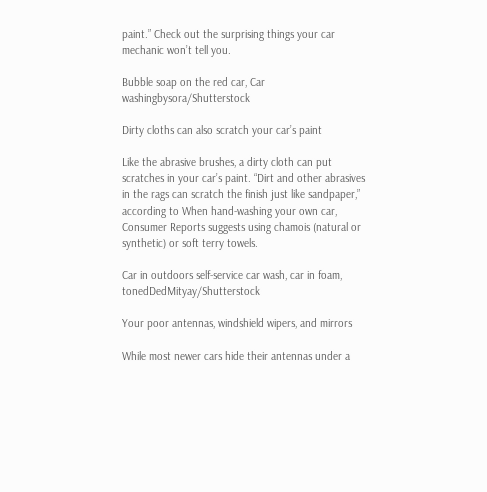paint.” Check out the surprising things your car mechanic won’t tell you.

Bubble soap on the red car, Car washingbysora/Shutterstock

Dirty cloths can also scratch your car’s paint

Like the abrasive brushes, a dirty cloth can put scratches in your car’s paint. “Dirt and other abrasives in the rags can scratch the finish just like sandpaper,” according to When hand-washing your own car, Consumer Reports suggests using chamois (natural or synthetic) or soft terry towels.

Car in outdoors self-service car wash, car in foam, tonedDedMityay/Shutterstock

Your poor antennas, windshield wipers, and mirrors

While most newer cars hide their antennas under a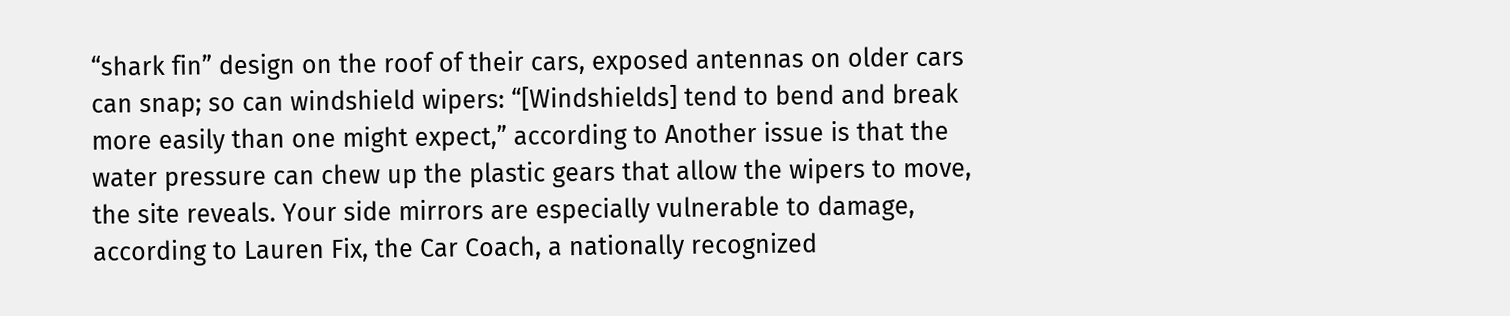“shark fin” design on the roof of their cars, exposed antennas on older cars can snap; so can windshield wipers: “[Windshields] tend to bend and break more easily than one might expect,” according to Another issue is that the water pressure can chew up the plastic gears that allow the wipers to move, the site reveals. Your side mirrors are especially vulnerable to damage, according to Lauren Fix, the Car Coach, a nationally recognized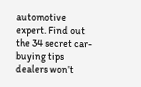automotive expert. Find out the 34 secret car-buying tips dealers won’t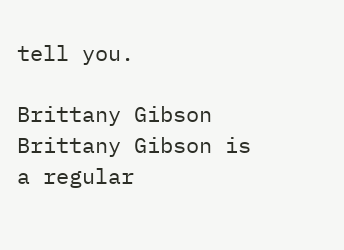tell you.

Brittany Gibson
Brittany Gibson is a regular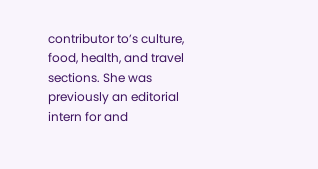contributor to’s culture, food, health, and travel sections. She was previously an editorial intern for and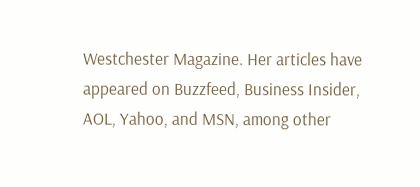Westchester Magazine. Her articles have appeared on Buzzfeed, Business Insider, AOL, Yahoo, and MSN, among other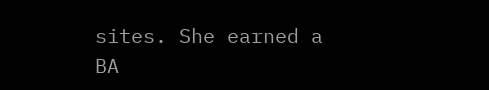sites. She earned a BA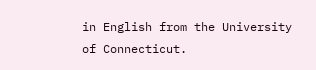in English from the University of Connecticut.